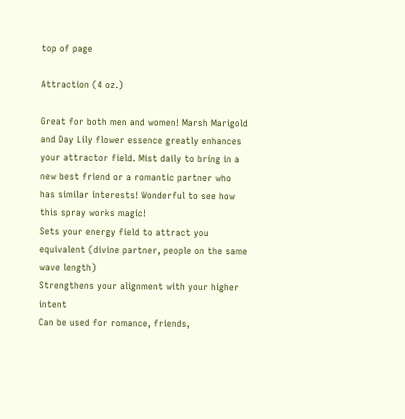top of page

Attraction (4 oz.)

Great for both men and women! Marsh Marigold and Day Lily flower essence greatly enhances your attractor field. Mist daily to bring in a new best friend or a romantic partner who has similar interests! Wonderful to see how this spray works magic!
Sets your energy field to attract you equivalent (divine partner, people on the same wave length)
Strengthens your alignment with your higher intent
Can be used for romance, friends,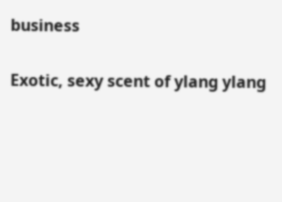business

Exotic, sexy scent of ylang ylang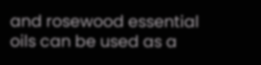and rosewood essential oils can be used as a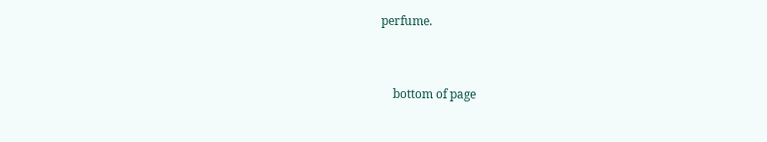perfume.


    bottom of page